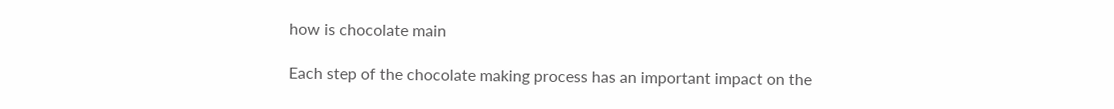how is chocolate main

Each step of the chocolate making process has an important impact on the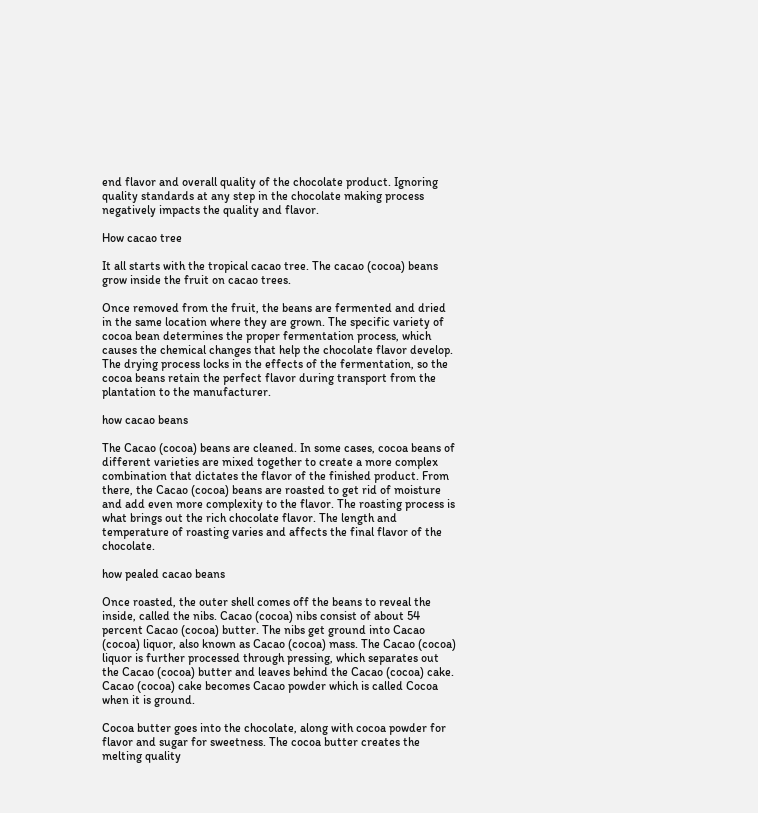end flavor and overall quality of the chocolate product. Ignoring quality standards at any step in the chocolate making process negatively impacts the quality and flavor.

How cacao tree

It all starts with the tropical cacao tree. The cacao (cocoa) beans grow inside the fruit on cacao trees.

Once removed from the fruit, the beans are fermented and dried in the same location where they are grown. The specific variety of cocoa bean determines the proper fermentation process, which causes the chemical changes that help the chocolate flavor develop. The drying process locks in the effects of the fermentation, so the cocoa beans retain the perfect flavor during transport from the plantation to the manufacturer.

how cacao beans

The Cacao (cocoa) beans are cleaned. In some cases, cocoa beans of different varieties are mixed together to create a more complex combination that dictates the flavor of the finished product. From there, the Cacao (cocoa) beans are roasted to get rid of moisture and add even more complexity to the flavor. The roasting process is what brings out the rich chocolate flavor. The length and temperature of roasting varies and affects the final flavor of the chocolate.

how pealed cacao beans

Once roasted, the outer shell comes off the beans to reveal the inside, called the nibs. Cacao (cocoa) nibs consist of about 54 percent Cacao (cocoa) butter. The nibs get ground into Cacao (cocoa) liquor, also known as Cacao (cocoa) mass. The Cacao (cocoa) liquor is further processed through pressing, which separates out the Cacao (cocoa) butter and leaves behind the Cacao (cocoa) cake. Cacao (cocoa) cake becomes Cacao powder which is called Cocoa when it is ground.

Cocoa butter goes into the chocolate, along with cocoa powder for flavor and sugar for sweetness. The cocoa butter creates the melting quality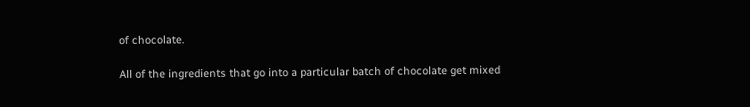of chocolate.

All of the ingredients that go into a particular batch of chocolate get mixed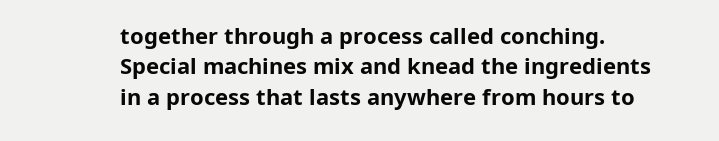together through a process called conching. Special machines mix and knead the ingredients in a process that lasts anywhere from hours to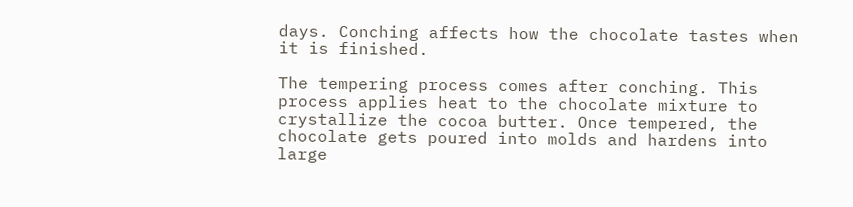days. Conching affects how the chocolate tastes when it is finished.

The tempering process comes after conching. This process applies heat to the chocolate mixture to crystallize the cocoa butter. Once tempered, the chocolate gets poured into molds and hardens into large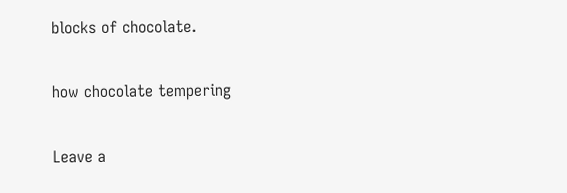blocks of chocolate.

how chocolate tempering

Leave a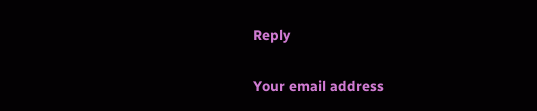Reply

Your email address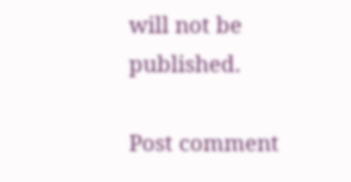will not be published.

Post comment